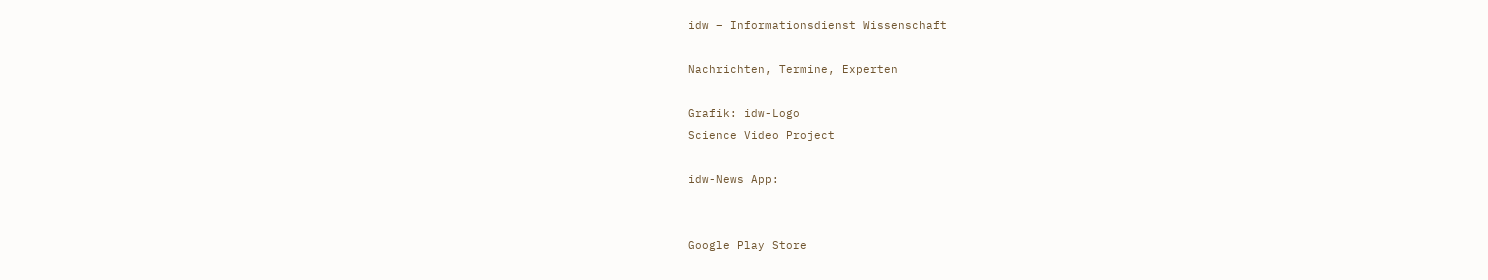idw – Informationsdienst Wissenschaft

Nachrichten, Termine, Experten

Grafik: idw-Logo
Science Video Project

idw-News App:


Google Play Store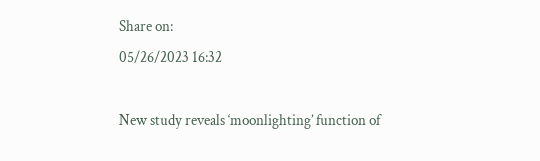Share on:
05/26/2023 16:32

New study reveals ‘moonlighting’ function of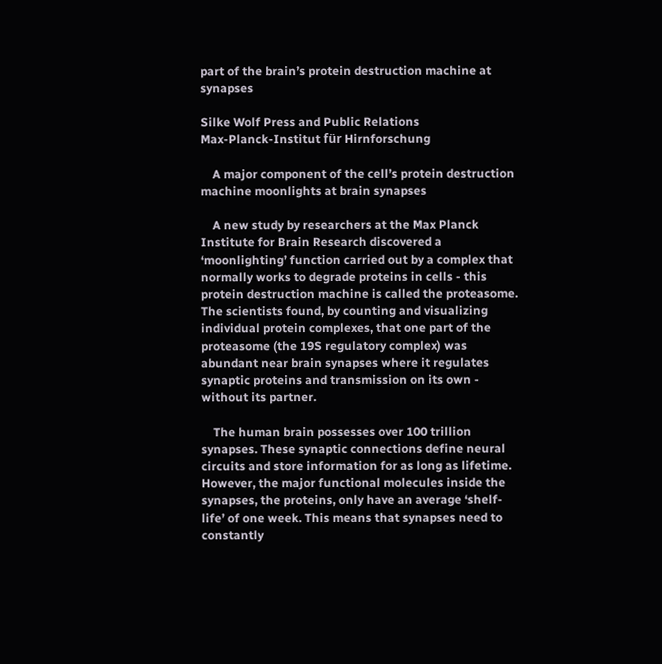part of the brain’s protein destruction machine at synapses

Silke Wolf Press and Public Relations
Max-Planck-Institut für Hirnforschung

    A major component of the cell’s protein destruction machine moonlights at brain synapses

    A new study by researchers at the Max Planck Institute for Brain Research discovered a ‘moonlighting’ function carried out by a complex that normally works to degrade proteins in cells - this protein destruction machine is called the proteasome. The scientists found, by counting and visualizing individual protein complexes, that one part of the proteasome (the 19S regulatory complex) was abundant near brain synapses where it regulates synaptic proteins and transmission on its own - without its partner.

    The human brain possesses over 100 trillion synapses. These synaptic connections define neural circuits and store information for as long as lifetime. However, the major functional molecules inside the synapses, the proteins, only have an average ‘shelf-life’ of one week. This means that synapses need to constantly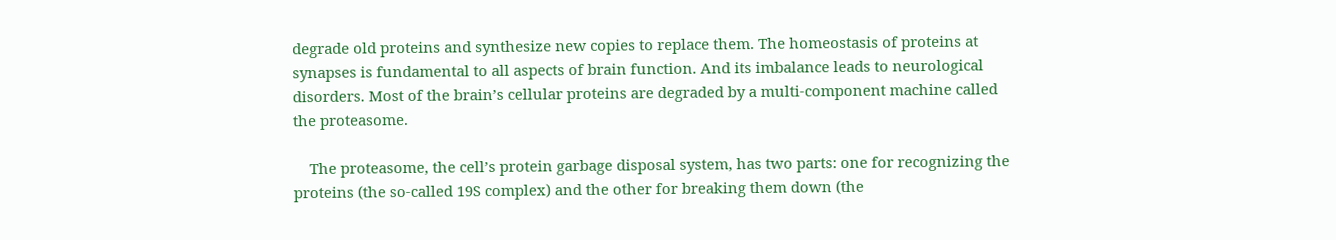degrade old proteins and synthesize new copies to replace them. The homeostasis of proteins at synapses is fundamental to all aspects of brain function. And its imbalance leads to neurological disorders. Most of the brain’s cellular proteins are degraded by a multi-component machine called the proteasome.

    The proteasome, the cell’s protein garbage disposal system, has two parts: one for recognizing the proteins (the so-called 19S complex) and the other for breaking them down (the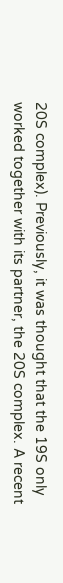20S complex). Previously, it was thought that the 19S only worked together with its partner, the 20S complex. A recent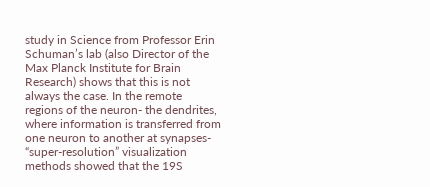study in Science from Professor Erin Schuman’s lab (also Director of the Max Planck Institute for Brain Research) shows that this is not always the case. In the remote regions of the neuron- the dendrites, where information is transferred from one neuron to another at synapses- “super-resolution” visualization methods showed that the 19S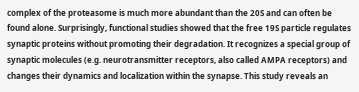complex of the proteasome is much more abundant than the 20S and can often be found alone. Surprisingly, functional studies showed that the free 19S particle regulates synaptic proteins without promoting their degradation. It recognizes a special group of synaptic molecules (e.g. neurotransmitter receptors, also called AMPA receptors) and changes their dynamics and localization within the synapse. This study reveals an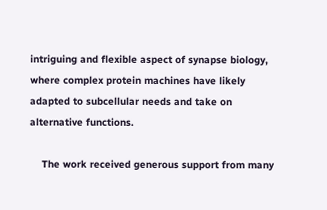intriguing and flexible aspect of synapse biology, where complex protein machines have likely adapted to subcellular needs and take on alternative functions.

    The work received generous support from many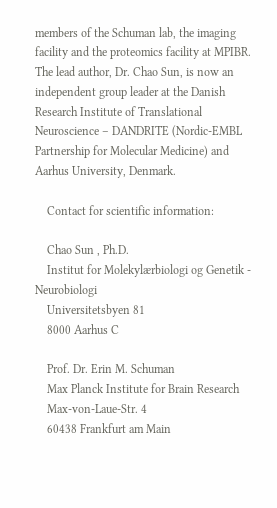members of the Schuman lab, the imaging facility and the proteomics facility at MPIBR. The lead author, Dr. Chao Sun, is now an independent group leader at the Danish Research Institute of Translational Neuroscience – DANDRITE (Nordic-EMBL Partnership for Molecular Medicine) and Aarhus University, Denmark.

    Contact for scientific information:

    Chao Sun , Ph.D.
    Institut for Molekylærbiologi og Genetik - Neurobiologi
    Universitetsbyen 81
    8000 Aarhus C

    Prof. Dr. Erin M. Schuman
    Max Planck Institute for Brain Research
    Max-von-Laue-Str. 4
    60438 Frankfurt am Main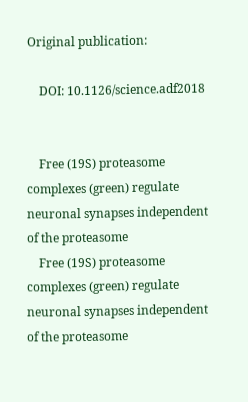Original publication:

    DOI: 10.1126/science.adf2018


    Free (19S) proteasome complexes (green) regulate neuronal synapses independent of the proteasome
    Free (19S) proteasome complexes (green) regulate neuronal synapses independent of the proteasome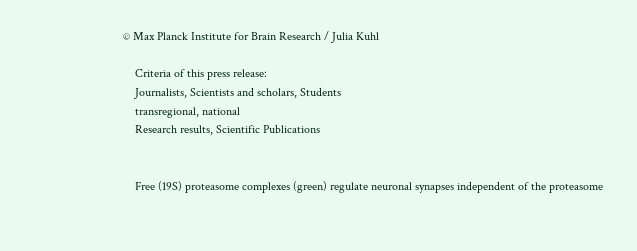© Max Planck Institute for Brain Research / Julia Kuhl

    Criteria of this press release:
    Journalists, Scientists and scholars, Students
    transregional, national
    Research results, Scientific Publications


    Free (19S) proteasome complexes (green) regulate neuronal synapses independent of the proteasome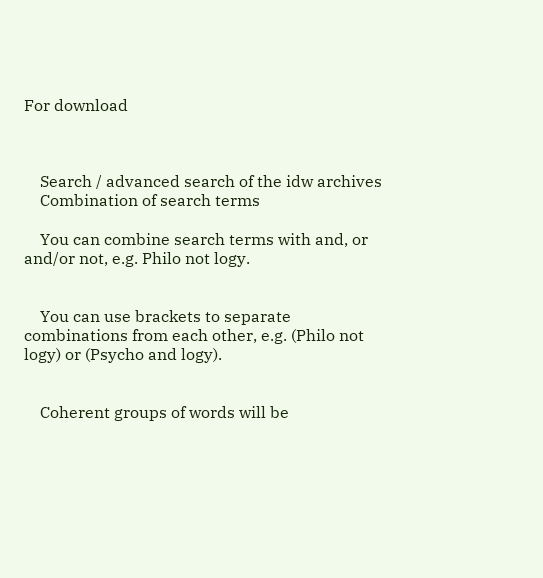For download



    Search / advanced search of the idw archives
    Combination of search terms

    You can combine search terms with and, or and/or not, e.g. Philo not logy.


    You can use brackets to separate combinations from each other, e.g. (Philo not logy) or (Psycho and logy).


    Coherent groups of words will be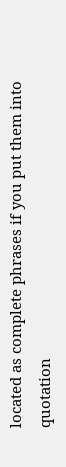located as complete phrases if you put them into quotation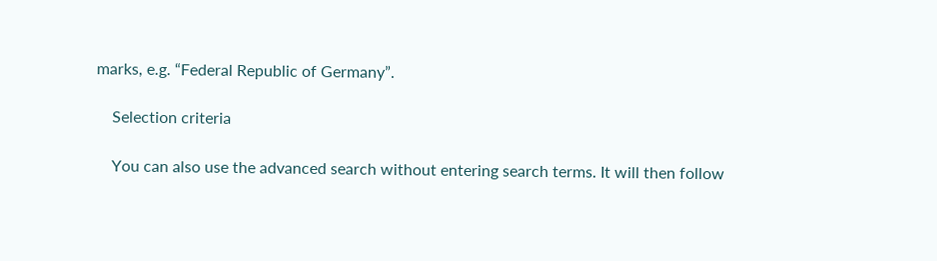marks, e.g. “Federal Republic of Germany”.

    Selection criteria

    You can also use the advanced search without entering search terms. It will then follow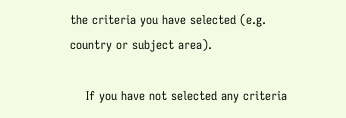the criteria you have selected (e.g. country or subject area).

    If you have not selected any criteria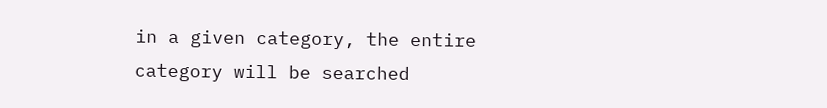in a given category, the entire category will be searched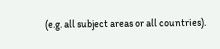(e.g. all subject areas or all countries).